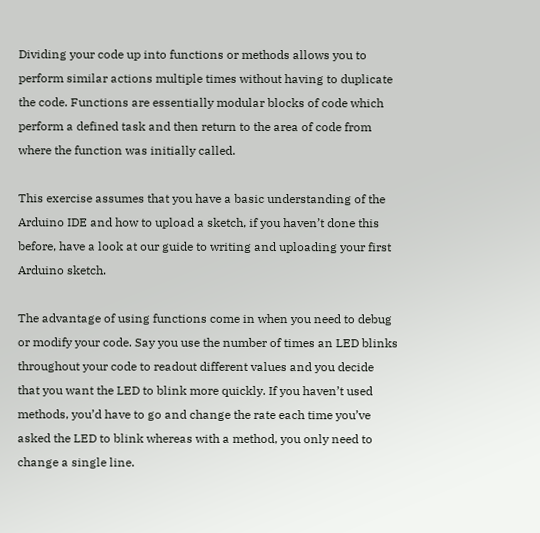Dividing your code up into functions or methods allows you to perform similar actions multiple times without having to duplicate the code. Functions are essentially modular blocks of code which perform a defined task and then return to the area of code from where the function was initially called.

This exercise assumes that you have a basic understanding of the Arduino IDE and how to upload a sketch, if you haven’t done this before, have a look at our guide to writing and uploading your first Arduino sketch.

The advantage of using functions come in when you need to debug or modify your code. Say you use the number of times an LED blinks throughout your code to readout different values and you decide that you want the LED to blink more quickly. If you haven’t used methods, you’d have to go and change the rate each time you’ve asked the LED to blink whereas with a method, you only need to change a single line.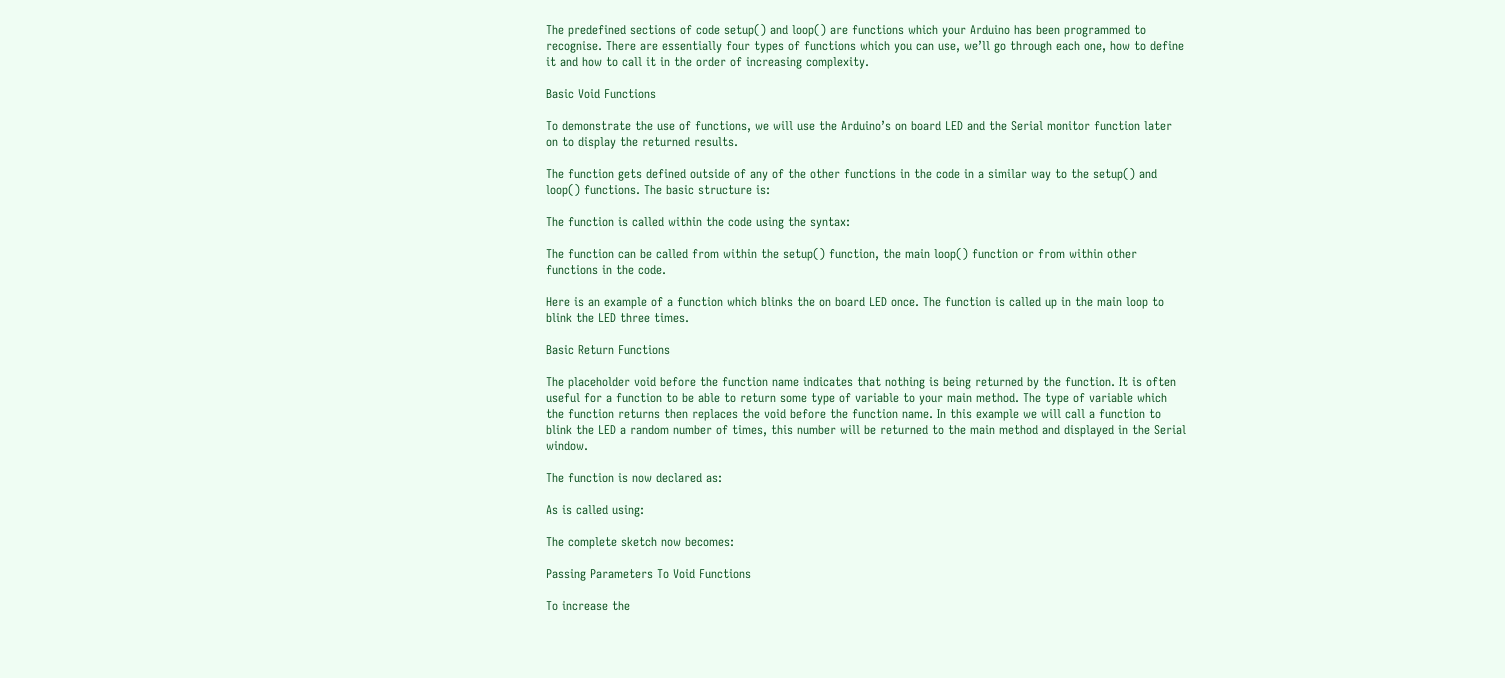The predefined sections of code setup() and loop() are functions which your Arduino has been programmed to recognise. There are essentially four types of functions which you can use, we’ll go through each one, how to define it and how to call it in the order of increasing complexity.

Basic Void Functions

To demonstrate the use of functions, we will use the Arduino’s on board LED and the Serial monitor function later on to display the returned results.

The function gets defined outside of any of the other functions in the code in a similar way to the setup() and loop() functions. The basic structure is:

The function is called within the code using the syntax:

The function can be called from within the setup() function, the main loop() function or from within other functions in the code.

Here is an example of a function which blinks the on board LED once. The function is called up in the main loop to blink the LED three times.

Basic Return Functions

The placeholder void before the function name indicates that nothing is being returned by the function. It is often useful for a function to be able to return some type of variable to your main method. The type of variable which the function returns then replaces the void before the function name. In this example we will call a function to blink the LED a random number of times, this number will be returned to the main method and displayed in the Serial window.

The function is now declared as:

As is called using:

The complete sketch now becomes:

Passing Parameters To Void Functions

To increase the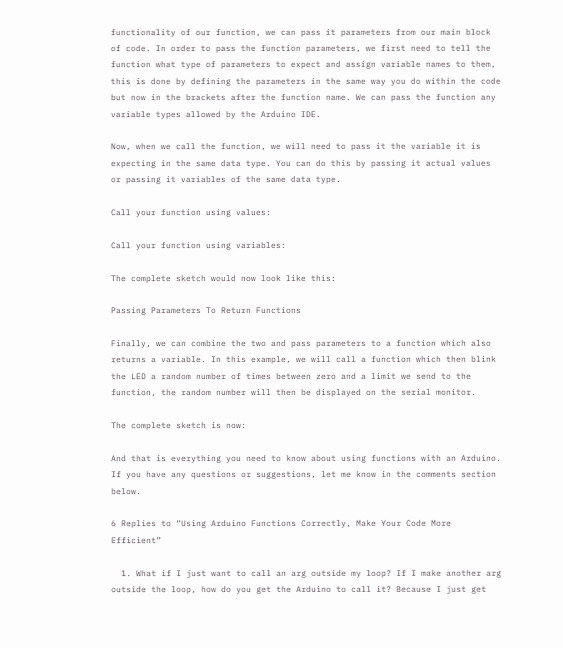functionality of our function, we can pass it parameters from our main block of code. In order to pass the function parameters, we first need to tell the function what type of parameters to expect and assign variable names to them, this is done by defining the parameters in the same way you do within the code but now in the brackets after the function name. We can pass the function any variable types allowed by the Arduino IDE.

Now, when we call the function, we will need to pass it the variable it is expecting in the same data type. You can do this by passing it actual values or passing it variables of the same data type.

Call your function using values:

Call your function using variables:

The complete sketch would now look like this:

Passing Parameters To Return Functions

Finally, we can combine the two and pass parameters to a function which also returns a variable. In this example, we will call a function which then blink the LED a random number of times between zero and a limit we send to the function, the random number will then be displayed on the serial monitor.

The complete sketch is now:

And that is everything you need to know about using functions with an Arduino. If you have any questions or suggestions, let me know in the comments section below.

6 Replies to “Using Arduino Functions Correctly, Make Your Code More Efficient”

  1. What if I just want to call an arg outside my loop? If I make another arg outside the loop, how do you get the Arduino to call it? Because I just get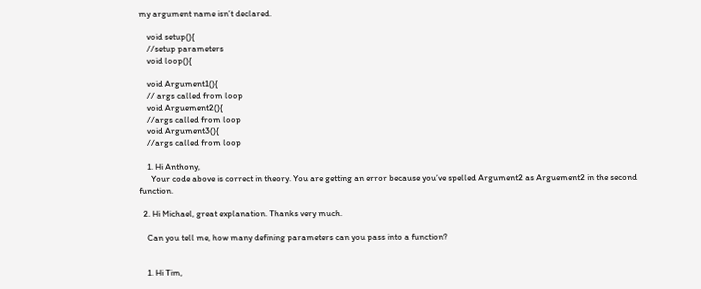my argument name isn’t declared.

    void setup(){
    //setup parameters
    void loop(){

    void Argument1(){
    // args called from loop
    void Arguement2(){
    //args called from loop
    void Argument3(){
    //args called from loop

    1. Hi Anthony,
      Your code above is correct in theory. You are getting an error because you’ve spelled Argument2 as Arguement2 in the second function.

  2. Hi Michael, great explanation. Thanks very much.

    Can you tell me, how many defining parameters can you pass into a function?


    1. Hi Tim,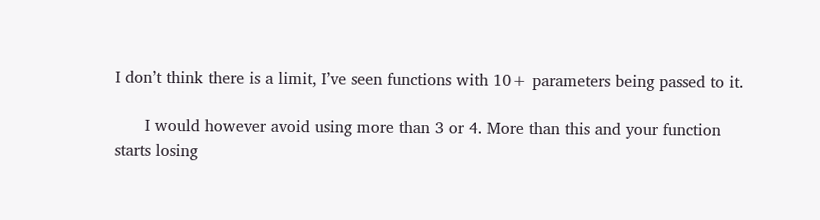I don’t think there is a limit, I’ve seen functions with 10+ parameters being passed to it.

      I would however avoid using more than 3 or 4. More than this and your function starts losing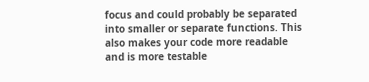focus and could probably be separated into smaller or separate functions. This also makes your code more readable and is more testable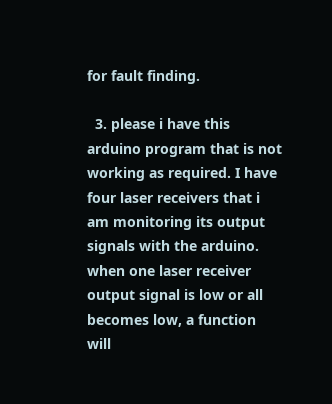for fault finding.

  3. please i have this arduino program that is not working as required. I have four laser receivers that i am monitoring its output signals with the arduino. when one laser receiver output signal is low or all becomes low, a function will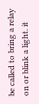be called to bring a relay on or blink a light. it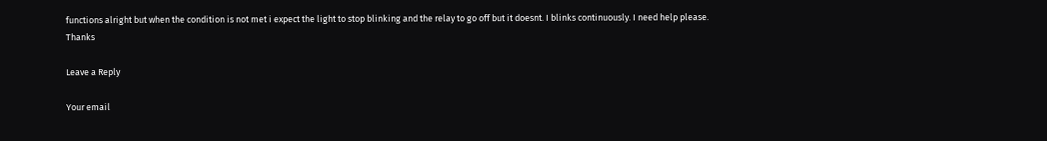functions alright but when the condition is not met i expect the light to stop blinking and the relay to go off but it doesnt. I blinks continuously. I need help please. Thanks

Leave a Reply

Your email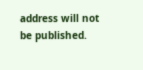address will not be published.